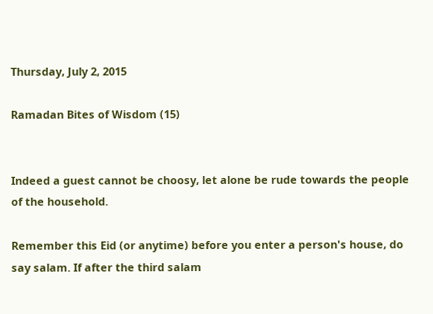Thursday, July 2, 2015

Ramadan Bites of Wisdom (15)


Indeed a guest cannot be choosy, let alone be rude towards the people of the household.

Remember this Eid (or anytime) before you enter a person's house, do say salam. If after the third salam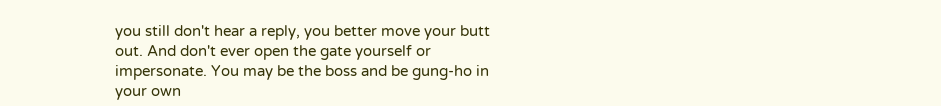you still don't hear a reply, you better move your butt out. And don't ever open the gate yourself or impersonate. You may be the boss and be gung-ho in your own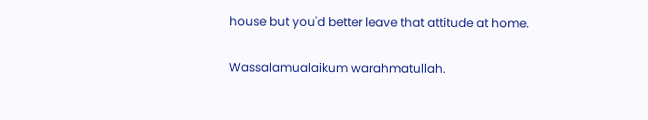house but you'd better leave that attitude at home.

Wassalamualaikum warahmatullah.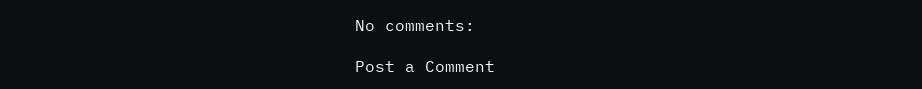No comments:

Post a Comment